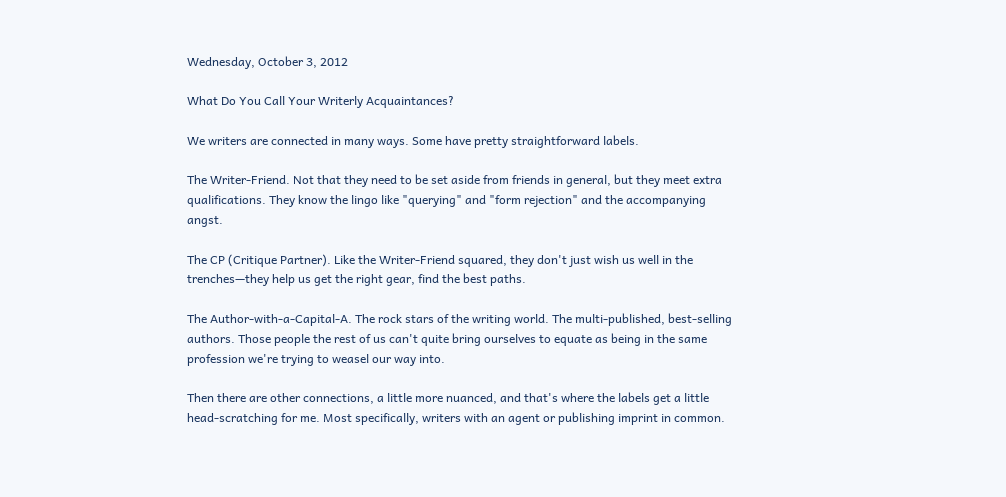Wednesday, October 3, 2012

What Do You Call Your Writerly Acquaintances?

We writers are connected in many ways. Some have pretty straightforward labels.

The Writer-Friend. Not that they need to be set aside from friends in general, but they meet extra qualifications. They know the lingo like "querying" and "form rejection" and the accompanying angst.

The CP (Critique Partner). Like the Writer-Friend squared, they don't just wish us well in the trenches—they help us get the right gear, find the best paths.

The Author-with-a-Capital-A. The rock stars of the writing world. The multi-published, best-selling authors. Those people the rest of us can't quite bring ourselves to equate as being in the same profession we're trying to weasel our way into.

Then there are other connections, a little more nuanced, and that's where the labels get a little head-scratching for me. Most specifically, writers with an agent or publishing imprint in common.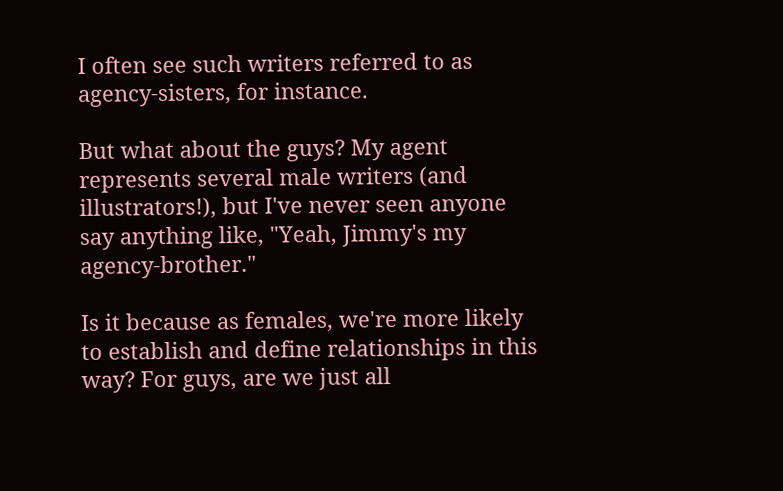I often see such writers referred to as agency-sisters, for instance.

But what about the guys? My agent represents several male writers (and illustrators!), but I've never seen anyone say anything like, "Yeah, Jimmy's my agency-brother."

Is it because as females, we're more likely to establish and define relationships in this way? For guys, are we just all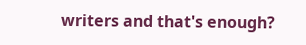writers and that's enough?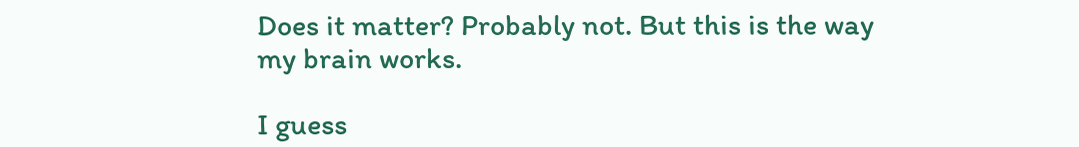Does it matter? Probably not. But this is the way my brain works.

I guess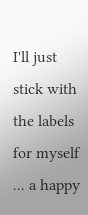I'll just stick with the labels for myself ... a happy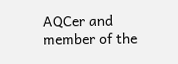AQCer and member of the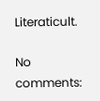Literaticult.

No comments: